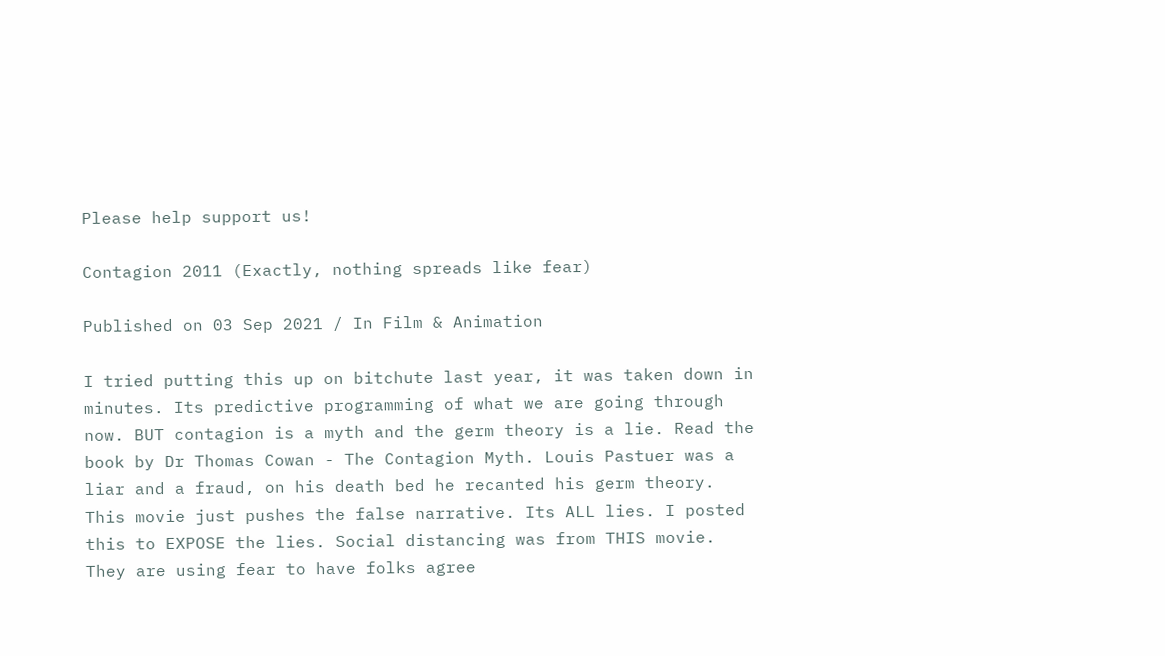Please help support us!

Contagion 2011 (Exactly, nothing spreads like fear)

Published on 03 Sep 2021 / In Film & Animation

I tried putting this up on bitchute last year, it was taken down in minutes. Its predictive programming of what we are going through now. BUT contagion is a myth and the germ theory is a lie. Read the book by Dr Thomas Cowan - The Contagion Myth. Louis Pastuer was a liar and a fraud, on his death bed he recanted his germ theory. This movie just pushes the false narrative. Its ALL lies. I posted this to EXPOSE the lies. Social distancing was from THIS movie. They are using fear to have folks agree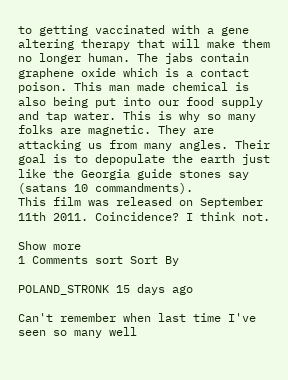to getting vaccinated with a gene altering therapy that will make them no longer human. The jabs contain graphene oxide which is a contact poison. This man made chemical is also being put into our food supply and tap water. This is why so many folks are magnetic. They are attacking us from many angles. Their goal is to depopulate the earth just like the Georgia guide stones say (satans 10 commandments).
This film was released on September 11th 2011. Coincidence? I think not.

Show more
1 Comments sort Sort By

POLAND_STRONK 15 days ago

Can't remember when last time I've seen so many well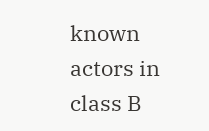known actors in class B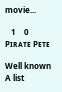movie...

   1    0
Pɪʀᴀᴛᴇ Pᴇᴛᴇ

Well known A list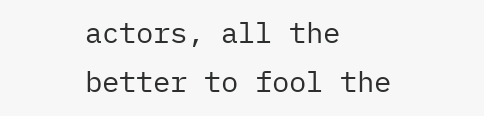actors, all the better to fool the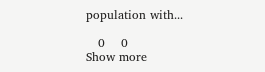population with...

   0    0
Show more